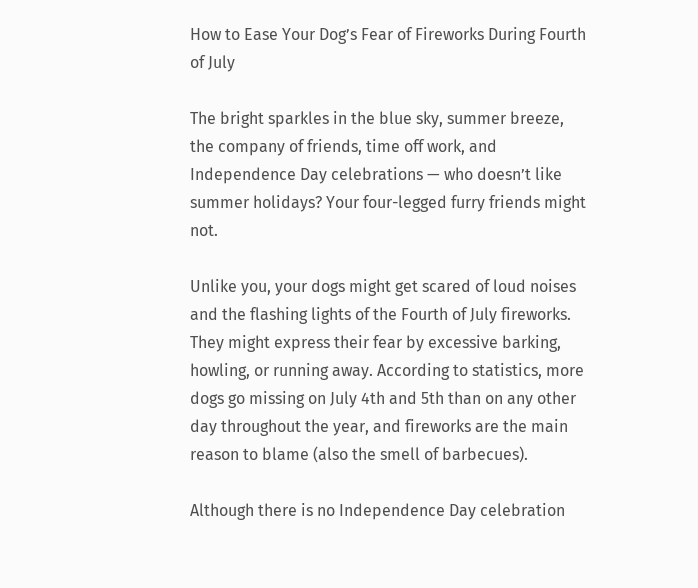How to Ease Your Dog’s Fear of Fireworks During Fourth of July

The bright sparkles in the blue sky, summer breeze, the company of friends, time off work, and Independence Day celebrations — who doesn’t like summer holidays? Your four-legged furry friends might not.

Unlike you, your dogs might get scared of loud noises and the flashing lights of the Fourth of July fireworks. They might express their fear by excessive barking, howling, or running away. According to statistics, more dogs go missing on July 4th and 5th than on any other day throughout the year, and fireworks are the main reason to blame (also the smell of barbecues).

Although there is no Independence Day celebration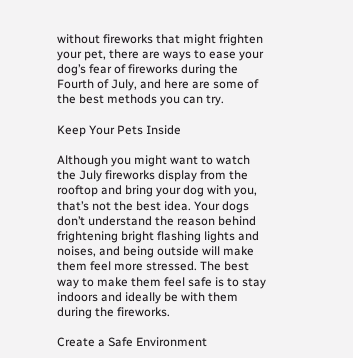without fireworks that might frighten your pet, there are ways to ease your dog’s fear of fireworks during the Fourth of July, and here are some of the best methods you can try.

Keep Your Pets Inside

Although you might want to watch the July fireworks display from the rooftop and bring your dog with you, that’s not the best idea. Your dogs don’t understand the reason behind frightening bright flashing lights and noises, and being outside will make them feel more stressed. The best way to make them feel safe is to stay indoors and ideally be with them during the fireworks.

Create a Safe Environment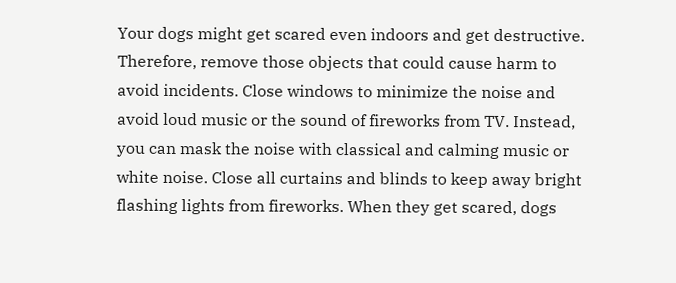Your dogs might get scared even indoors and get destructive. Therefore, remove those objects that could cause harm to avoid incidents. Close windows to minimize the noise and avoid loud music or the sound of fireworks from TV. Instead, you can mask the noise with classical and calming music or white noise. Close all curtains and blinds to keep away bright flashing lights from fireworks. When they get scared, dogs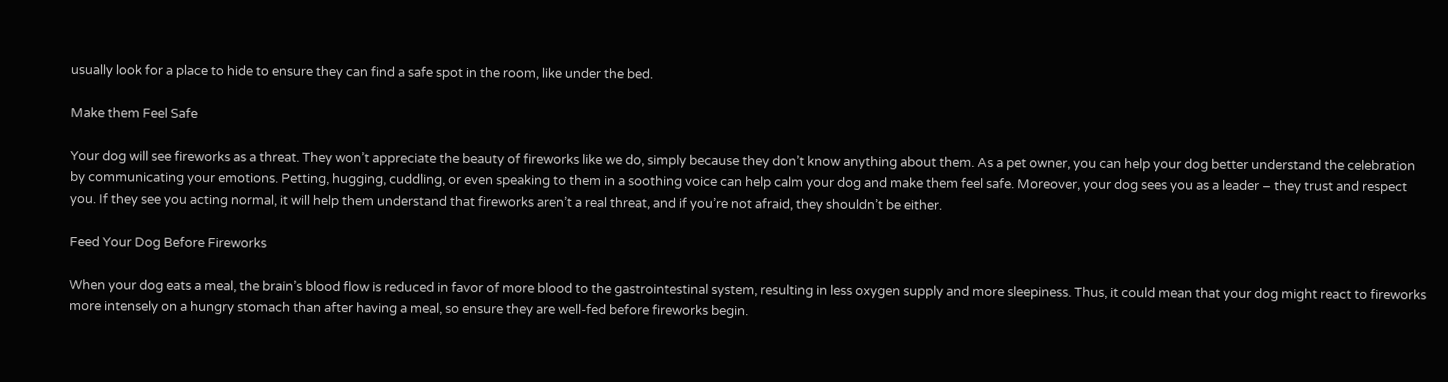usually look for a place to hide to ensure they can find a safe spot in the room, like under the bed.

Make them Feel Safe

Your dog will see fireworks as a threat. They won’t appreciate the beauty of fireworks like we do, simply because they don’t know anything about them. As a pet owner, you can help your dog better understand the celebration by communicating your emotions. Petting, hugging, cuddling, or even speaking to them in a soothing voice can help calm your dog and make them feel safe. Moreover, your dog sees you as a leader – they trust and respect you. If they see you acting normal, it will help them understand that fireworks aren’t a real threat, and if you’re not afraid, they shouldn’t be either.

Feed Your Dog Before Fireworks

When your dog eats a meal, the brain’s blood flow is reduced in favor of more blood to the gastrointestinal system, resulting in less oxygen supply and more sleepiness. Thus, it could mean that your dog might react to fireworks more intensely on a hungry stomach than after having a meal, so ensure they are well-fed before fireworks begin.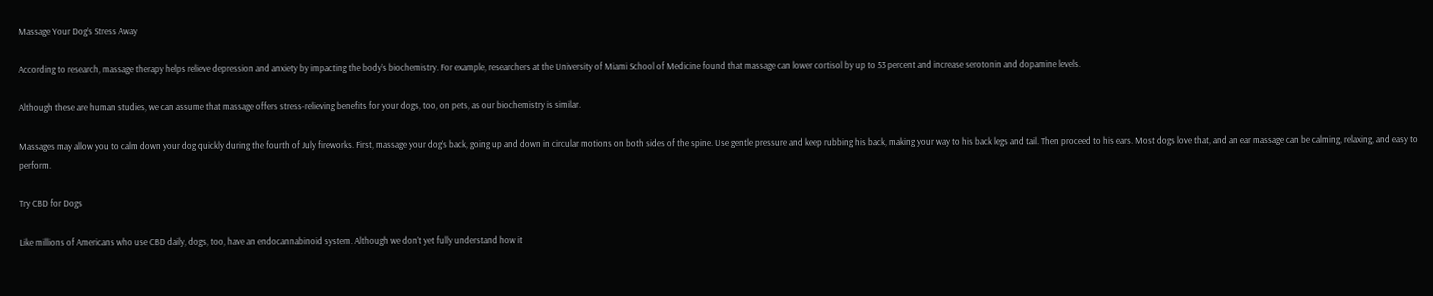Massage Your Dog’s Stress Away

According to research, massage therapy helps relieve depression and anxiety by impacting the body’s biochemistry. For example, researchers at the University of Miami School of Medicine found that massage can lower cortisol by up to 53 percent and increase serotonin and dopamine levels.

Although these are human studies, we can assume that massage offers stress-relieving benefits for your dogs, too, on pets, as our biochemistry is similar.

Massages may allow you to calm down your dog quickly during the fourth of July fireworks. First, massage your dog’s back, going up and down in circular motions on both sides of the spine. Use gentle pressure and keep rubbing his back, making your way to his back legs and tail. Then proceed to his ears. Most dogs love that, and an ear massage can be calming, relaxing, and easy to perform.

Try CBD for Dogs

Like millions of Americans who use CBD daily, dogs, too, have an endocannabinoid system. Although we don’t yet fully understand how it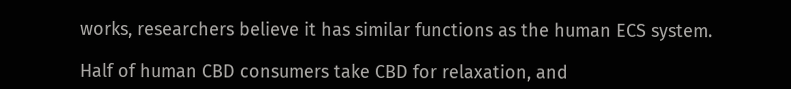works, researchers believe it has similar functions as the human ECS system.

Half of human CBD consumers take CBD for relaxation, and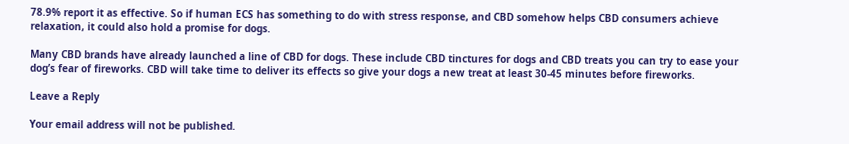78.9% report it as effective. So if human ECS has something to do with stress response, and CBD somehow helps CBD consumers achieve relaxation, it could also hold a promise for dogs.

Many CBD brands have already launched a line of CBD for dogs. These include CBD tinctures for dogs and CBD treats you can try to ease your dog’s fear of fireworks. CBD will take time to deliver its effects so give your dogs a new treat at least 30-45 minutes before fireworks.

Leave a Reply

Your email address will not be published.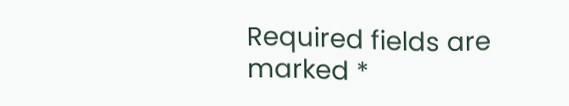Required fields are marked *